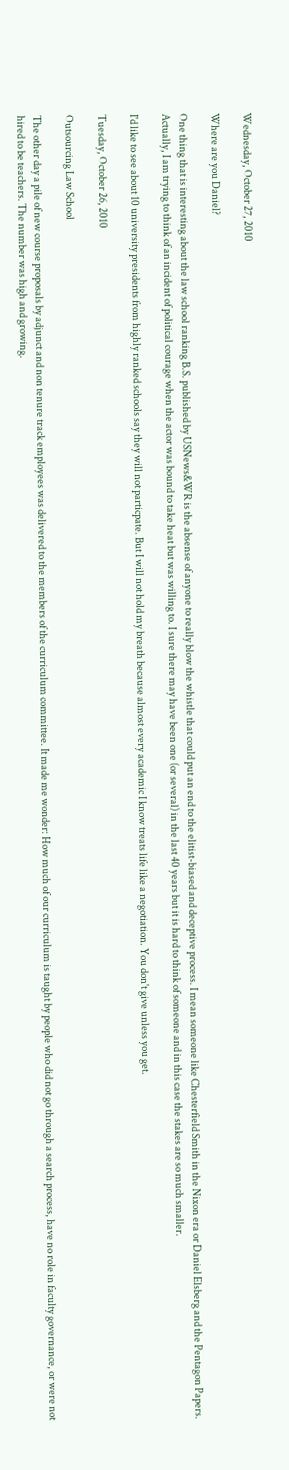Wednesday, October 27, 2010

Where are you Daniel?

One thing that is interesting about the law school ranking B.S. published by USNews&WR is the absense of anyone to really blow the whistle that could put an end to the elitist-biased and deceptive process. I mean someone like Chesterfield Smith in the Nixon era or Daniel Elsberg and the Pentagon Papers. Actually, I am trying to think of an incident of political courage when the actor was bound to take heat but was willing to. I sure there may have been one (or several) in the last 40 years but it is hard to think of someone and in this case the stakes are so much smaller.

I'd like to see about 10 university presidents from highly ranked schools say they will not particpate. But I will not hold my breath because almost every academic I know treats life like a negotiation. You don't give unless you get.

Tuesday, October 26, 2010

Outsourcing Law School

The other day a pile of new course proposals by adjunct and non tenure track employees was delivered to the members of the curriculum committee. It made me wonder: How much of our curriculum is taught by people who did not go through a search process, have no role in faculty governance, or were not hired to be teachers. The number was high and growing.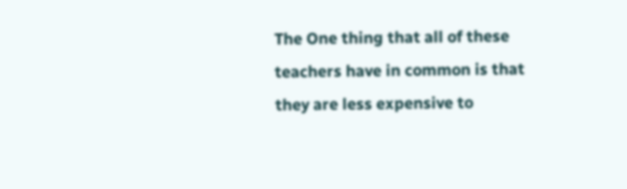The One thing that all of these teachers have in common is that they are less expensive to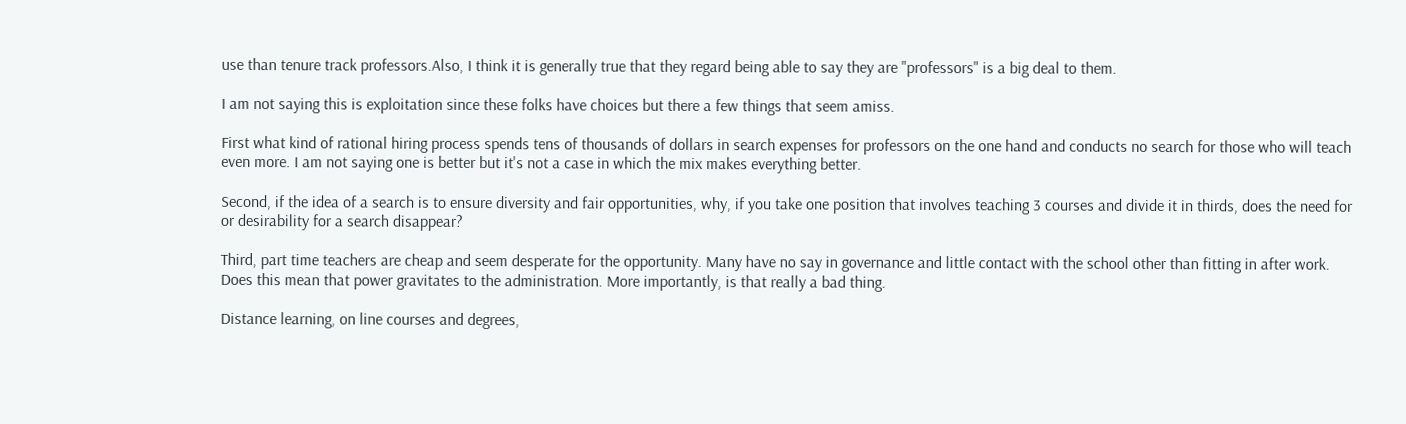use than tenure track professors.Also, I think it is generally true that they regard being able to say they are "professors" is a big deal to them.

I am not saying this is exploitation since these folks have choices but there a few things that seem amiss.

First what kind of rational hiring process spends tens of thousands of dollars in search expenses for professors on the one hand and conducts no search for those who will teach even more. I am not saying one is better but it's not a case in which the mix makes everything better.

Second, if the idea of a search is to ensure diversity and fair opportunities, why, if you take one position that involves teaching 3 courses and divide it in thirds, does the need for or desirability for a search disappear?

Third, part time teachers are cheap and seem desperate for the opportunity. Many have no say in governance and little contact with the school other than fitting in after work. Does this mean that power gravitates to the administration. More importantly, is that really a bad thing.

Distance learning, on line courses and degrees,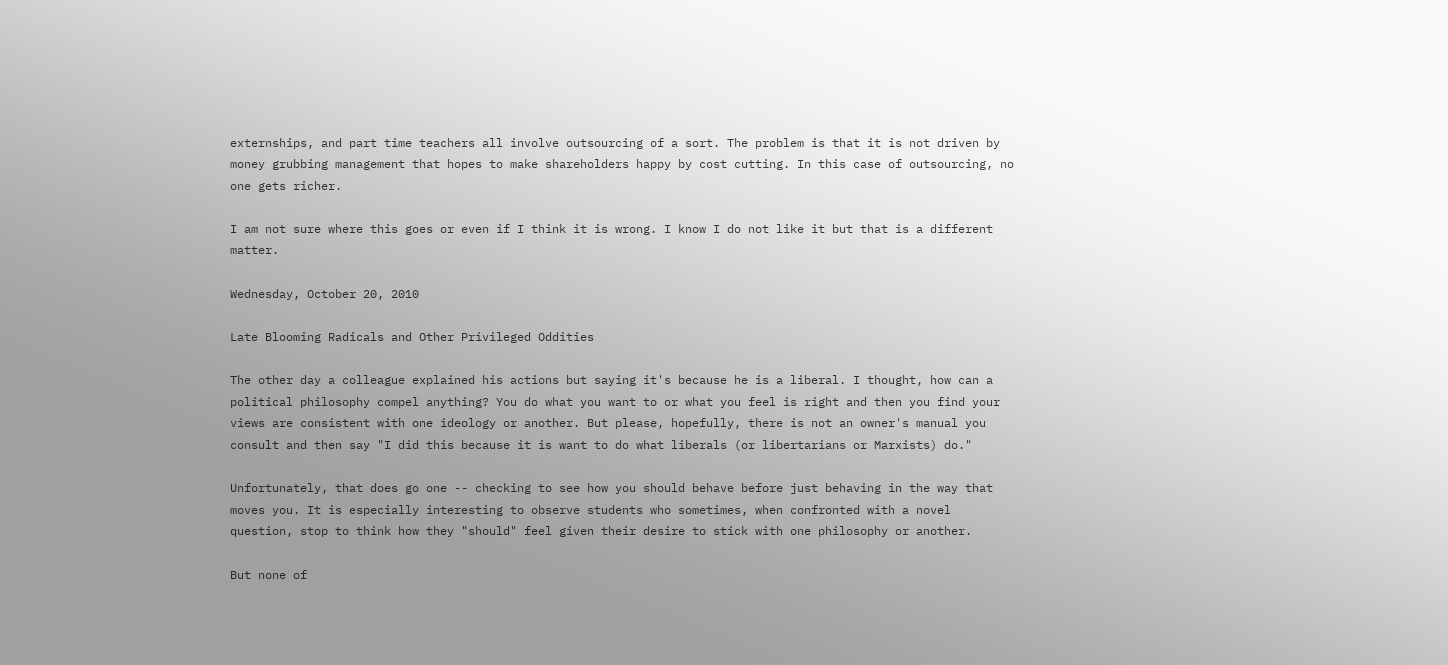externships, and part time teachers all involve outsourcing of a sort. The problem is that it is not driven by money grubbing management that hopes to make shareholders happy by cost cutting. In this case of outsourcing, no one gets richer.

I am not sure where this goes or even if I think it is wrong. I know I do not like it but that is a different matter.

Wednesday, October 20, 2010

Late Blooming Radicals and Other Privileged Oddities

The other day a colleague explained his actions but saying it's because he is a liberal. I thought, how can a political philosophy compel anything? You do what you want to or what you feel is right and then you find your views are consistent with one ideology or another. But please, hopefully, there is not an owner's manual you consult and then say "I did this because it is want to do what liberals (or libertarians or Marxists) do."

Unfortunately, that does go one -- checking to see how you should behave before just behaving in the way that moves you. It is especially interesting to observe students who sometimes, when confronted with a novel question, stop to think how they "should" feel given their desire to stick with one philosophy or another.

But none of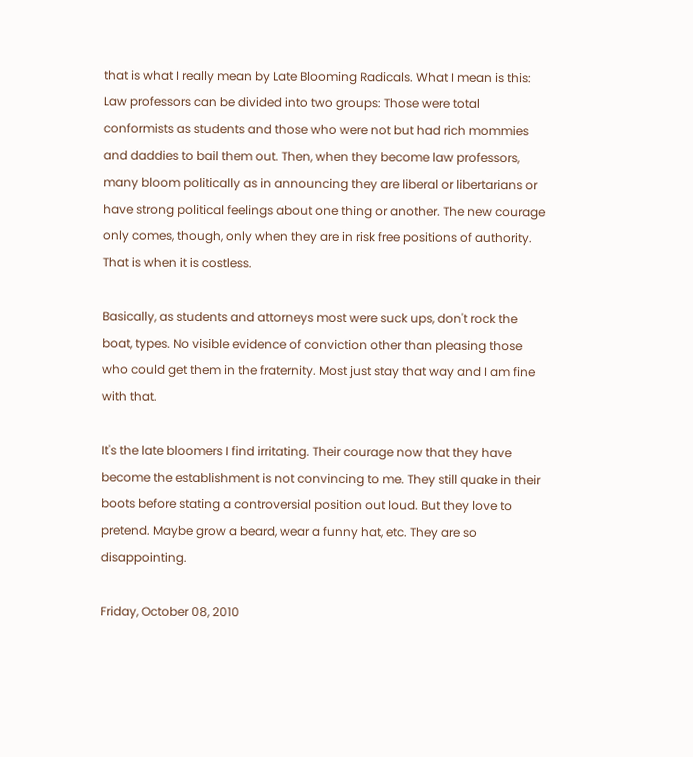that is what I really mean by Late Blooming Radicals. What I mean is this: Law professors can be divided into two groups: Those were total conformists as students and those who were not but had rich mommies and daddies to bail them out. Then, when they become law professors, many bloom politically as in announcing they are liberal or libertarians or have strong political feelings about one thing or another. The new courage only comes, though, only when they are in risk free positions of authority. That is when it is costless.

Basically, as students and attorneys most were suck ups, don't rock the boat, types. No visible evidence of conviction other than pleasing those who could get them in the fraternity. Most just stay that way and I am fine with that.

It's the late bloomers I find irritating. Their courage now that they have become the establishment is not convincing to me. They still quake in their boots before stating a controversial position out loud. But they love to pretend. Maybe grow a beard, wear a funny hat, etc. They are so disappointing.

Friday, October 08, 2010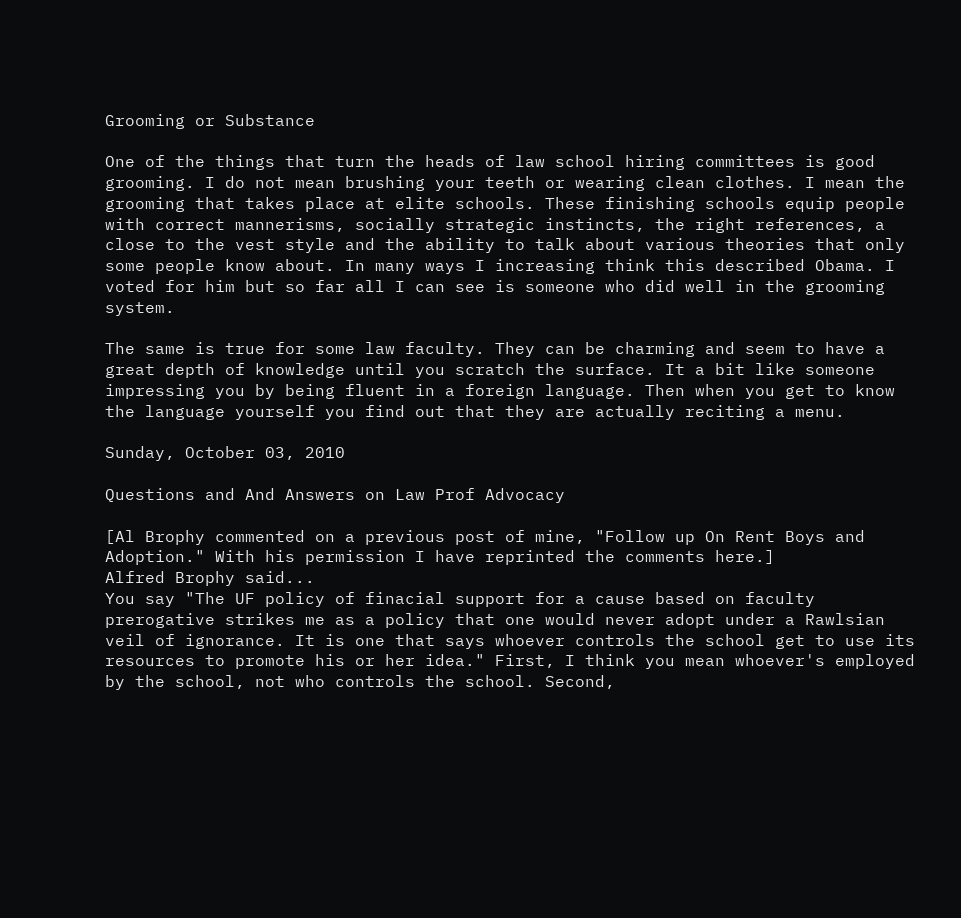Grooming or Substance

One of the things that turn the heads of law school hiring committees is good grooming. I do not mean brushing your teeth or wearing clean clothes. I mean the grooming that takes place at elite schools. These finishing schools equip people with correct mannerisms, socially strategic instincts, the right references, a close to the vest style and the ability to talk about various theories that only some people know about. In many ways I increasing think this described Obama. I voted for him but so far all I can see is someone who did well in the grooming system.

The same is true for some law faculty. They can be charming and seem to have a great depth of knowledge until you scratch the surface. It a bit like someone impressing you by being fluent in a foreign language. Then when you get to know the language yourself you find out that they are actually reciting a menu.

Sunday, October 03, 2010

Questions and And Answers on Law Prof Advocacy

[Al Brophy commented on a previous post of mine, "Follow up On Rent Boys and Adoption." With his permission I have reprinted the comments here.]
Alfred Brophy said...
You say "The UF policy of finacial support for a cause based on faculty prerogative strikes me as a policy that one would never adopt under a Rawlsian veil of ignorance. It is one that says whoever controls the school get to use its resources to promote his or her idea." First, I think you mean whoever's employed by the school, not who controls the school. Second,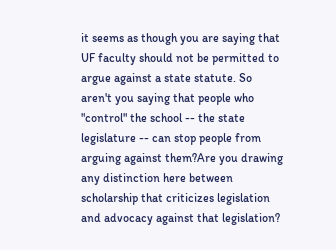it seems as though you are saying that UF faculty should not be permitted to argue against a state statute. So aren't you saying that people who "control" the school -- the state legislature -- can stop people from arguing against them?Are you drawing any distinction here between scholarship that criticizes legislation and advocacy against that legislation?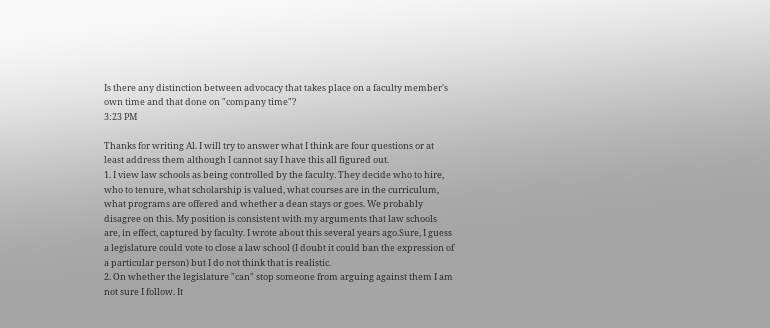Is there any distinction between advocacy that takes place on a faculty member's own time and that done on "company time"?
3:23 PM

Thanks for writing Al. I will try to answer what I think are four questions or at least address them although I cannot say I have this all figured out.
1. I view law schools as being controlled by the faculty. They decide who to hire, who to tenure, what scholarship is valued, what courses are in the curriculum, what programs are offered and whether a dean stays or goes. We probably disagree on this. My position is consistent with my arguments that law schools are, in effect, captured by faculty. I wrote about this several years ago.Sure, I guess a legislature could vote to close a law school (I doubt it could ban the expression of a particular person) but I do not think that is realistic.
2. On whether the legislature "can" stop someone from arguing against them I am not sure I follow. It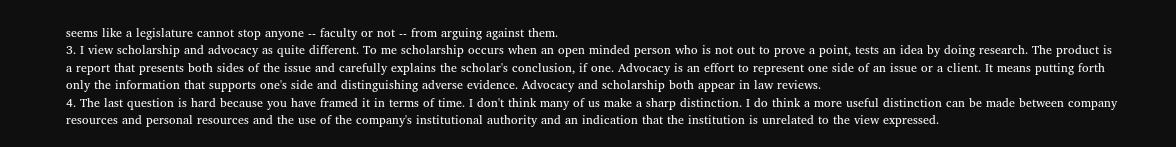seems like a legislature cannot stop anyone -- faculty or not -- from arguing against them.
3. I view scholarship and advocacy as quite different. To me scholarship occurs when an open minded person who is not out to prove a point, tests an idea by doing research. The product is a report that presents both sides of the issue and carefully explains the scholar's conclusion, if one. Advocacy is an effort to represent one side of an issue or a client. It means putting forth only the information that supports one's side and distinguishing adverse evidence. Advocacy and scholarship both appear in law reviews.
4. The last question is hard because you have framed it in terms of time. I don't think many of us make a sharp distinction. I do think a more useful distinction can be made between company resources and personal resources and the use of the company's institutional authority and an indication that the institution is unrelated to the view expressed.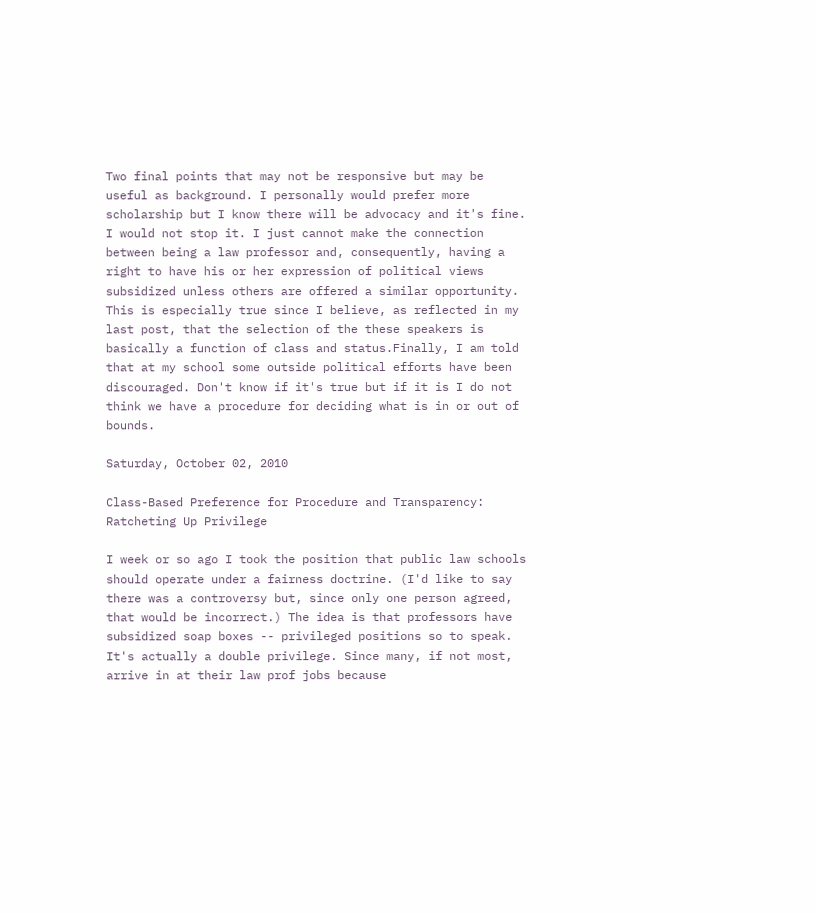Two final points that may not be responsive but may be useful as background. I personally would prefer more scholarship but I know there will be advocacy and it's fine. I would not stop it. I just cannot make the connection between being a law professor and, consequently, having a right to have his or her expression of political views subsidized unless others are offered a similar opportunity. This is especially true since I believe, as reflected in my last post, that the selection of the these speakers is basically a function of class and status.Finally, I am told that at my school some outside political efforts have been discouraged. Don't know if it's true but if it is I do not think we have a procedure for deciding what is in or out of bounds.

Saturday, October 02, 2010

Class-Based Preference for Procedure and Transparency: Ratcheting Up Privilege

I week or so ago I took the position that public law schools should operate under a fairness doctrine. (I'd like to say there was a controversy but, since only one person agreed, that would be incorrect.) The idea is that professors have subsidized soap boxes -- privileged positions so to speak. It's actually a double privilege. Since many, if not most, arrive in at their law prof jobs because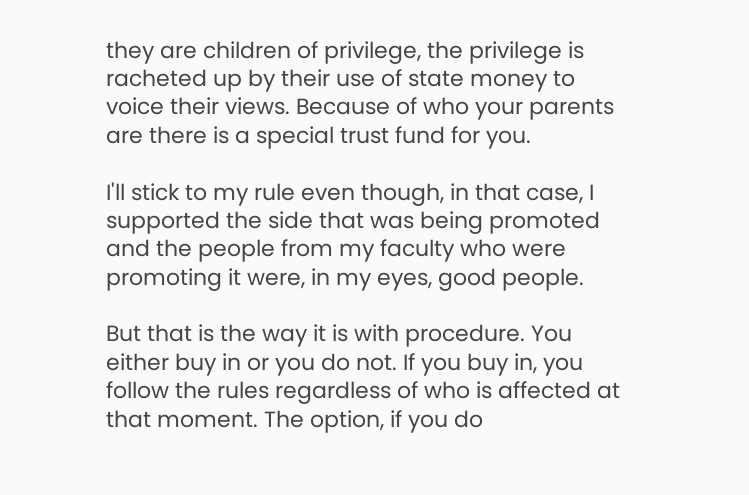they are children of privilege, the privilege is racheted up by their use of state money to voice their views. Because of who your parents are there is a special trust fund for you.

I'll stick to my rule even though, in that case, I supported the side that was being promoted and the people from my faculty who were promoting it were, in my eyes, good people.

But that is the way it is with procedure. You either buy in or you do not. If you buy in, you follow the rules regardless of who is affected at that moment. The option, if you do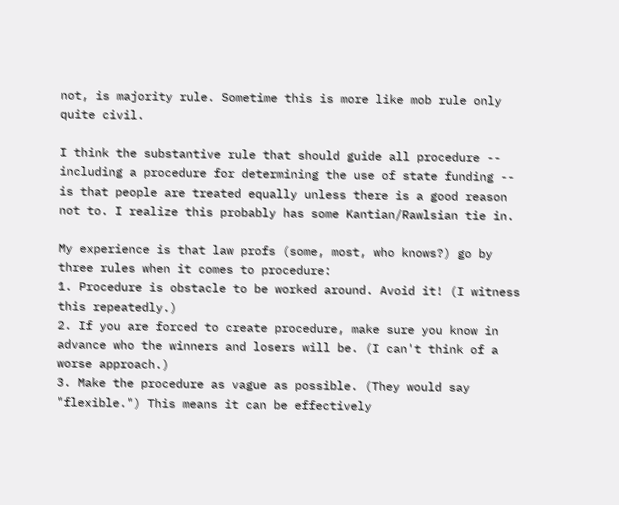not, is majority rule. Sometime this is more like mob rule only quite civil.

I think the substantive rule that should guide all procedure -- including a procedure for determining the use of state funding -- is that people are treated equally unless there is a good reason not to. I realize this probably has some Kantian/Rawlsian tie in.

My experience is that law profs (some, most, who knows?) go by three rules when it comes to procedure:
1. Procedure is obstacle to be worked around. Avoid it! (I witness this repeatedly.)
2. If you are forced to create procedure, make sure you know in advance who the winners and losers will be. (I can't think of a worse approach.)
3. Make the procedure as vague as possible. (They would say "flexible.") This means it can be effectively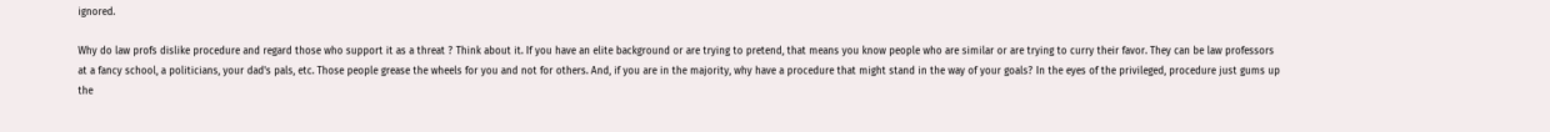ignored.

Why do law profs dislike procedure and regard those who support it as a threat ? Think about it. If you have an elite background or are trying to pretend, that means you know people who are similar or are trying to curry their favor. They can be law professors at a fancy school, a politicians, your dad's pals, etc. Those people grease the wheels for you and not for others. And, if you are in the majority, why have a procedure that might stand in the way of your goals? In the eyes of the privileged, procedure just gums up the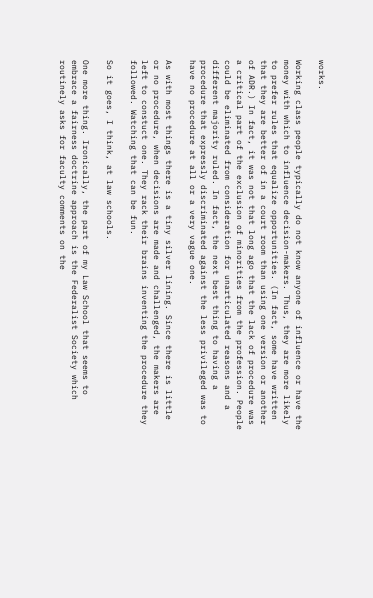works.

Working class people typically do not know anyone of influence or have the money with which to influence decision-makers. Thus, they are more likely to prefer rules that equalize opportunities. (In fact, some have written that they are better of in a court room than using one version or another of ADR.) In fact, it was not that long ago that the lack of procedure was a critical part of the exclusion of minorities from the profession. People could be eliminated from consideration for unarticulated reasons and a different majority ruled. In fact, the next best thing to having a procedure that expressly discriminated against the less privileged was to have no procedure at all or a very vague one.

As with most things there is a tiny silver lining. Since there is little or no procedure, when decisions are made and challenged, the makers are left to constuct one. They rack their brains inventing the procedure they followed. Watching that can be fun.

So it goes, I think, at law schools.

One more thing. Ironically, the part of my Law School that seems to embrace a fairness doctrine approach is the Federalist Society which routinely asks for faculty comments on the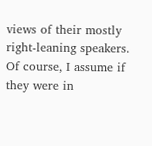views of their mostly right-leaning speakers. Of course, I assume if they were in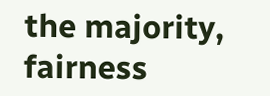the majority, fairness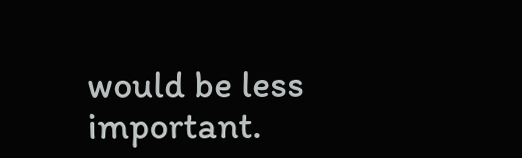would be less important.